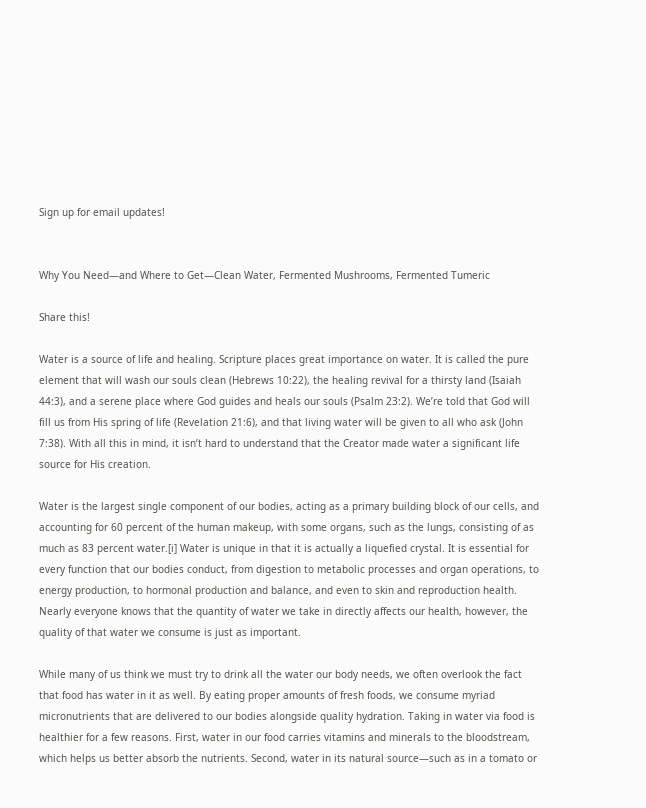Sign up for email updates!


Why You Need—and Where to Get—Clean Water, Fermented Mushrooms, Fermented Tumeric

Share this!

Water is a source of life and healing. Scripture places great importance on water. It is called the pure element that will wash our souls clean (Hebrews 10:22), the healing revival for a thirsty land (Isaiah 44:3), and a serene place where God guides and heals our souls (Psalm 23:2). We’re told that God will fill us from His spring of life (Revelation 21:6), and that living water will be given to all who ask (John 7:38). With all this in mind, it isn’t hard to understand that the Creator made water a significant life source for His creation.

Water is the largest single component of our bodies, acting as a primary building block of our cells, and accounting for 60 percent of the human makeup, with some organs, such as the lungs, consisting of as much as 83 percent water.[i] Water is unique in that it is actually a liquefied crystal. It is essential for every function that our bodies conduct, from digestion to metabolic processes and organ operations, to energy production, to hormonal production and balance, and even to skin and reproduction health. Nearly everyone knows that the quantity of water we take in directly affects our health, however, the quality of that water we consume is just as important.

While many of us think we must try to drink all the water our body needs, we often overlook the fact that food has water in it as well. By eating proper amounts of fresh foods, we consume myriad micronutrients that are delivered to our bodies alongside quality hydration. Taking in water via food is healthier for a few reasons. First, water in our food carries vitamins and minerals to the bloodstream, which helps us better absorb the nutrients. Second, water in its natural source—such as in a tomato or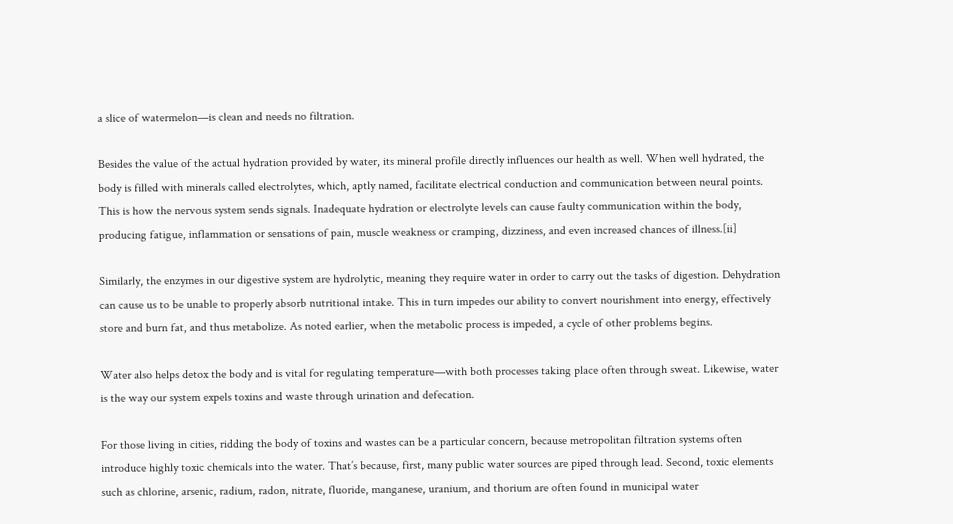a slice of watermelon—is clean and needs no filtration.

Besides the value of the actual hydration provided by water, its mineral profile directly influences our health as well. When well hydrated, the body is filled with minerals called electrolytes, which, aptly named, facilitate electrical conduction and communication between neural points. This is how the nervous system sends signals. Inadequate hydration or electrolyte levels can cause faulty communication within the body, producing fatigue, inflammation or sensations of pain, muscle weakness or cramping, dizziness, and even increased chances of illness.[ii]

Similarly, the enzymes in our digestive system are hydrolytic, meaning they require water in order to carry out the tasks of digestion. Dehydration can cause us to be unable to properly absorb nutritional intake. This in turn impedes our ability to convert nourishment into energy, effectively store and burn fat, and thus metabolize. As noted earlier, when the metabolic process is impeded, a cycle of other problems begins.

Water also helps detox the body and is vital for regulating temperature—with both processes taking place often through sweat. Likewise, water is the way our system expels toxins and waste through urination and defecation.

For those living in cities, ridding the body of toxins and wastes can be a particular concern, because metropolitan filtration systems often introduce highly toxic chemicals into the water. That’s because, first, many public water sources are piped through lead. Second, toxic elements such as chlorine, arsenic, radium, radon, nitrate, fluoride, manganese, uranium, and thorium are often found in municipal water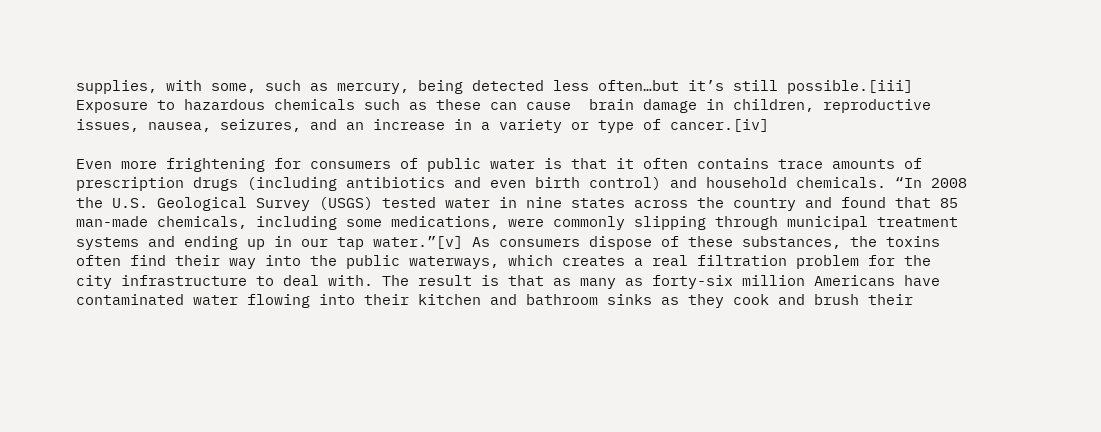supplies, with some, such as mercury, being detected less often…but it’s still possible.[iii] Exposure to hazardous chemicals such as these can cause  brain damage in children, reproductive issues, nausea, seizures, and an increase in a variety or type of cancer.[iv]

Even more frightening for consumers of public water is that it often contains trace amounts of prescription drugs (including antibiotics and even birth control) and household chemicals. “In 2008 the U.S. Geological Survey (USGS) tested water in nine states across the country and found that 85 man-made chemicals, including some medications, were commonly slipping through municipal treatment systems and ending up in our tap water.”[v] As consumers dispose of these substances, the toxins often find their way into the public waterways, which creates a real filtration problem for the city infrastructure to deal with. The result is that as many as forty-six million Americans have contaminated water flowing into their kitchen and bathroom sinks as they cook and brush their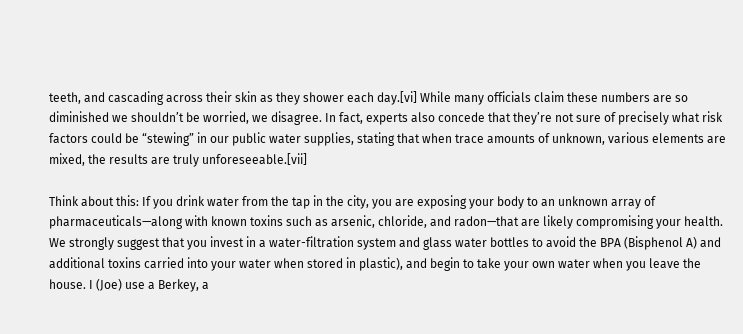teeth, and cascading across their skin as they shower each day.[vi] While many officials claim these numbers are so diminished we shouldn’t be worried, we disagree. In fact, experts also concede that they’re not sure of precisely what risk factors could be “stewing” in our public water supplies, stating that when trace amounts of unknown, various elements are mixed, the results are truly unforeseeable.[vii]

Think about this: If you drink water from the tap in the city, you are exposing your body to an unknown array of pharmaceuticals—along with known toxins such as arsenic, chloride, and radon—that are likely compromising your health. We strongly suggest that you invest in a water-filtration system and glass water bottles to avoid the BPA (Bisphenol A) and additional toxins carried into your water when stored in plastic), and begin to take your own water when you leave the house. I (Joe) use a Berkey, a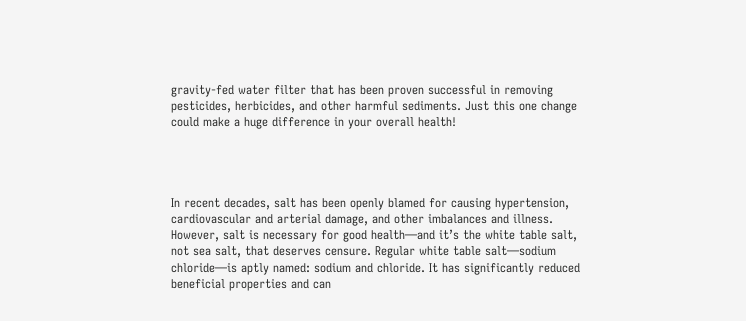gravity-fed water filter that has been proven successful in removing pesticides, herbicides, and other harmful sediments. Just this one change could make a huge difference in your overall health!




In recent decades, salt has been openly blamed for causing hypertension, cardiovascular and arterial damage, and other imbalances and illness. However, salt is necessary for good health—and it’s the white table salt, not sea salt, that deserves censure. Regular white table salt—sodium chloride—is aptly named: sodium and chloride. It has significantly reduced beneficial properties and can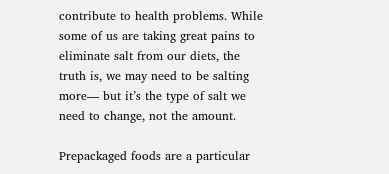contribute to health problems. While some of us are taking great pains to eliminate salt from our diets, the truth is, we may need to be salting more— but it’s the type of salt we need to change, not the amount.

Prepackaged foods are a particular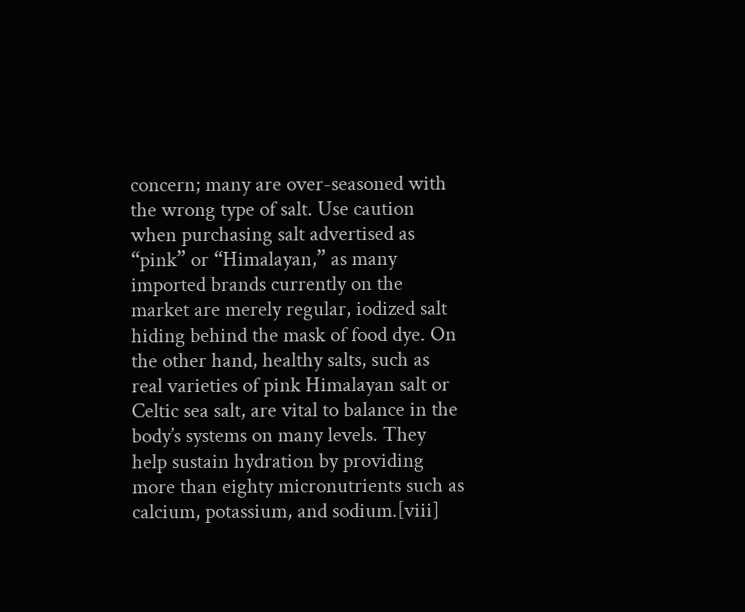concern; many are over-seasoned with the wrong type of salt. Use caution when purchasing salt advertised as “pink” or “Himalayan,” as many imported brands currently on the market are merely regular, iodized salt hiding behind the mask of food dye. On the other hand, healthy salts, such as real varieties of pink Himalayan salt or Celtic sea salt, are vital to balance in the body’s systems on many levels. They help sustain hydration by providing more than eighty micronutrients such as calcium, potassium, and sodium.[viii]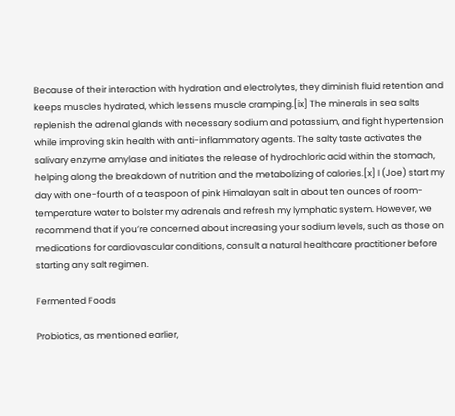Because of their interaction with hydration and electrolytes, they diminish fluid retention and keeps muscles hydrated, which lessens muscle cramping.[ix] The minerals in sea salts replenish the adrenal glands with necessary sodium and potassium, and fight hypertension while improving skin health with anti-inflammatory agents. The salty taste activates the salivary enzyme amylase and initiates the release of hydrochloric acid within the stomach, helping along the breakdown of nutrition and the metabolizing of calories.[x] I (Joe) start my day with one-fourth of a teaspoon of pink Himalayan salt in about ten ounces of room-temperature water to bolster my adrenals and refresh my lymphatic system. However, we recommend that if you’re concerned about increasing your sodium levels, such as those on medications for cardiovascular conditions, consult a natural healthcare practitioner before starting any salt regimen.

Fermented Foods

Probiotics, as mentioned earlier,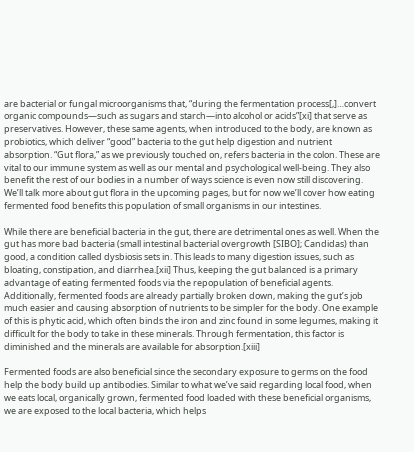are bacterial or fungal microorganisms that, “during the fermentation process[,]…convert organic compounds—such as sugars and starch—into alcohol or acids”[xi] that serve as preservatives. However, these same agents, when introduced to the body, are known as probiotics, which deliver “good” bacteria to the gut help digestion and nutrient absorption. “Gut flora,” as we previously touched on, refers bacteria in the colon. These are vital to our immune system as well as our mental and psychological well-being. They also benefit the rest of our bodies in a number of ways science is even now still discovering. We’ll talk more about gut flora in the upcoming pages, but for now we’ll cover how eating fermented food benefits this population of small organisms in our intestines.

While there are beneficial bacteria in the gut, there are detrimental ones as well. When the gut has more bad bacteria (small intestinal bacterial overgrowth [SIBO]; Candidas) than good, a condition called dysbiosis sets in. This leads to many digestion issues, such as bloating, constipation, and diarrhea.[xii] Thus, keeping the gut balanced is a primary advantage of eating fermented foods via the repopulation of beneficial agents. Additionally, fermented foods are already partially broken down, making the gut’s job much easier and causing absorption of nutrients to be simpler for the body. One example of this is phytic acid, which often binds the iron and zinc found in some legumes, making it difficult for the body to take in these minerals. Through fermentation, this factor is diminished and the minerals are available for absorption.[xiii]

Fermented foods are also beneficial since the secondary exposure to germs on the food help the body build up antibodies. Similar to what we’ve said regarding local food, when we eats local, organically grown, fermented food loaded with these beneficial organisms, we are exposed to the local bacteria, which helps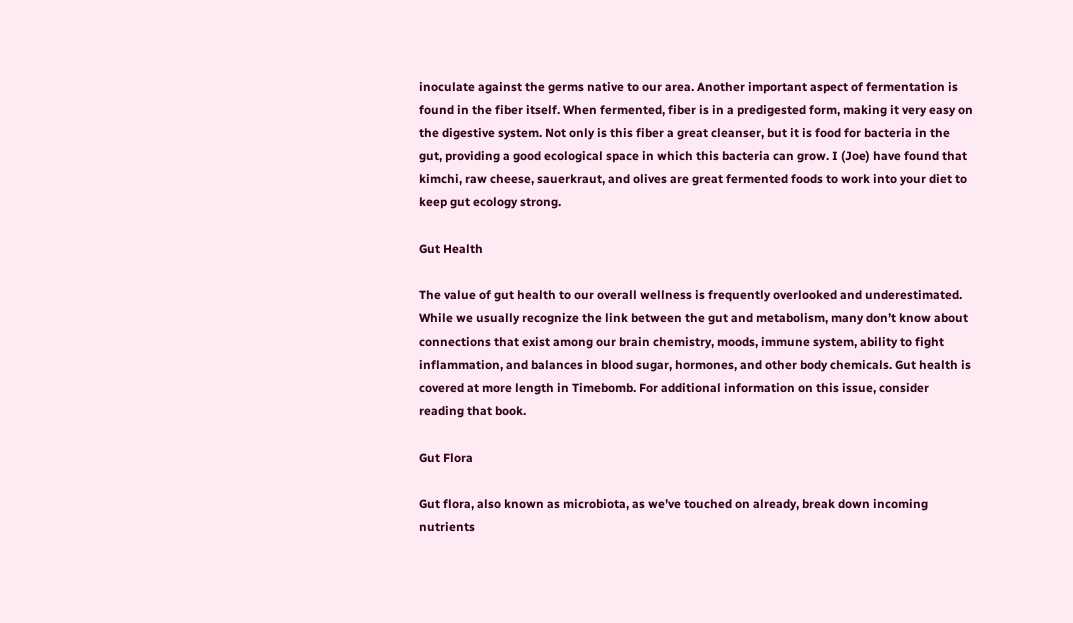inoculate against the germs native to our area. Another important aspect of fermentation is found in the fiber itself. When fermented, fiber is in a predigested form, making it very easy on the digestive system. Not only is this fiber a great cleanser, but it is food for bacteria in the gut, providing a good ecological space in which this bacteria can grow. I (Joe) have found that kimchi, raw cheese, sauerkraut, and olives are great fermented foods to work into your diet to keep gut ecology strong.

Gut Health

The value of gut health to our overall wellness is frequently overlooked and underestimated. While we usually recognize the link between the gut and metabolism, many don’t know about connections that exist among our brain chemistry, moods, immune system, ability to fight inflammation, and balances in blood sugar, hormones, and other body chemicals. Gut health is covered at more length in Timebomb. For additional information on this issue, consider reading that book.

Gut Flora

Gut flora, also known as microbiota, as we’ve touched on already, break down incoming nutrients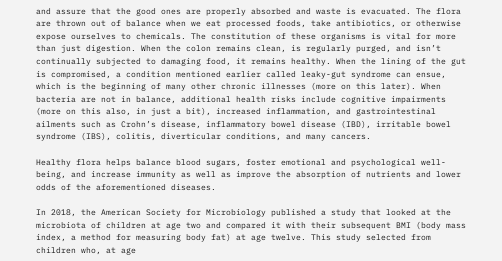and assure that the good ones are properly absorbed and waste is evacuated. The flora are thrown out of balance when we eat processed foods, take antibiotics, or otherwise expose ourselves to chemicals. The constitution of these organisms is vital for more than just digestion. When the colon remains clean, is regularly purged, and isn’t continually subjected to damaging food, it remains healthy. When the lining of the gut is compromised, a condition mentioned earlier called leaky-gut syndrome can ensue, which is the beginning of many other chronic illnesses (more on this later). When bacteria are not in balance, additional health risks include cognitive impairments (more on this also, in just a bit), increased inflammation, and gastrointestinal ailments such as Crohn’s disease, inflammatory bowel disease (IBD), irritable bowel syndrome (IBS), colitis, diverticular conditions, and many cancers.

Healthy flora helps balance blood sugars, foster emotional and psychological well-being, and increase immunity as well as improve the absorption of nutrients and lower odds of the aforementioned diseases.

In 2018, the American Society for Microbiology published a study that looked at the microbiota of children at age two and compared it with their subsequent BMI (body mass index, a method for measuring body fat) at age twelve. This study selected from children who, at age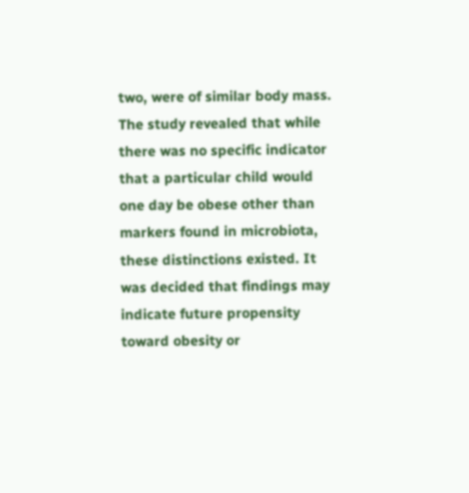two, were of similar body mass. The study revealed that while there was no specific indicator that a particular child would one day be obese other than markers found in microbiota, these distinctions existed. It was decided that findings may indicate future propensity toward obesity or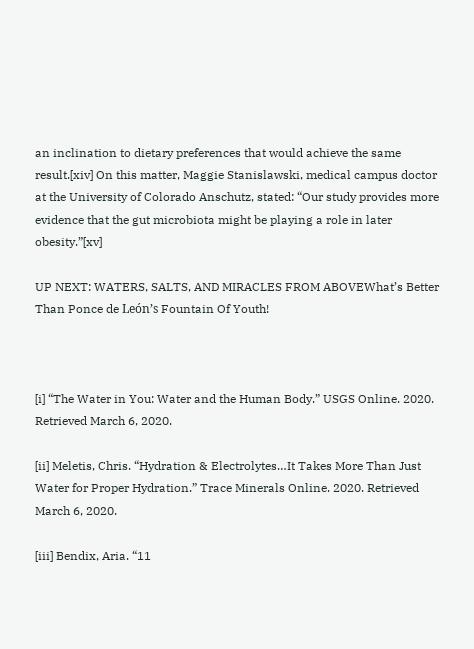an inclination to dietary preferences that would achieve the same result.[xiv] On this matter, Maggie Stanislawski, medical campus doctor at the University of Colorado Anschutz, stated: “Our study provides more evidence that the gut microbiota might be playing a role in later obesity.”[xv]

UP NEXT: WATERS, SALTS, AND MIRACLES FROM ABOVEWhat’s Better Than Ponce de León’s Fountain Of Youth!



[i] “The Water in You: Water and the Human Body.” USGS Online. 2020. Retrieved March 6, 2020.

[ii] Meletis, Chris. “Hydration & Electrolytes…It Takes More Than Just Water for Proper Hydration.” Trace Minerals Online. 2020. Retrieved March 6, 2020.

[iii] Bendix, Aria. “11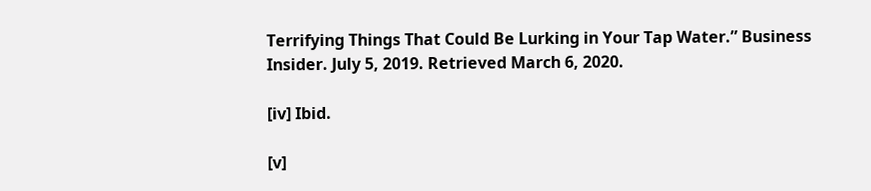Terrifying Things That Could Be Lurking in Your Tap Water.” Business Insider. July 5, 2019. Retrieved March 6, 2020.

[iv] Ibid.

[v]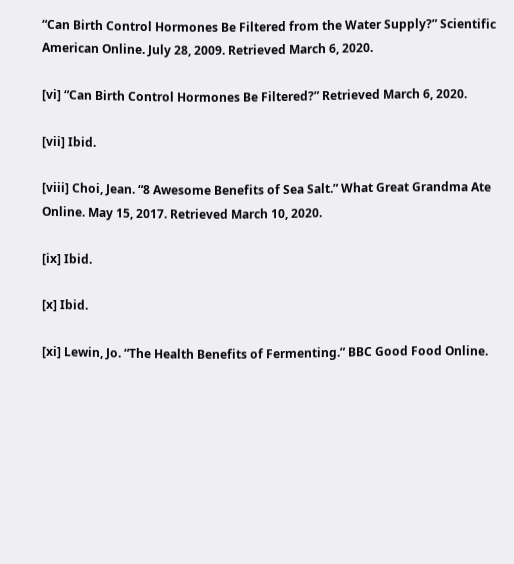“Can Birth Control Hormones Be Filtered from the Water Supply?” Scientific American Online. July 28, 2009. Retrieved March 6, 2020.

[vi] “Can Birth Control Hormones Be Filtered?” Retrieved March 6, 2020.

[vii] Ibid.

[viii] Choi, Jean. “8 Awesome Benefits of Sea Salt.” What Great Grandma Ate Online. May 15, 2017. Retrieved March 10, 2020.

[ix] Ibid.

[x] Ibid.

[xi] Lewin, Jo. “The Health Benefits of Fermenting.” BBC Good Food Online.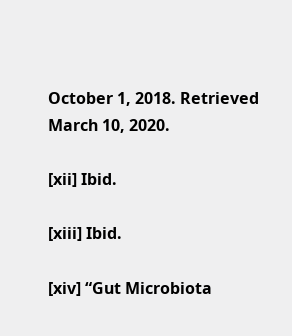October 1, 2018. Retrieved March 10, 2020.

[xii] Ibid.

[xiii] Ibid.

[xiv] “Gut Microbiota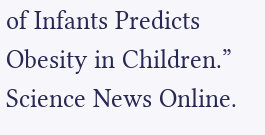of Infants Predicts Obesity in Children.” Science News Online.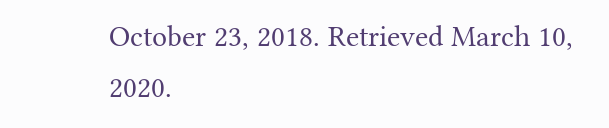October 23, 2018. Retrieved March 10, 2020.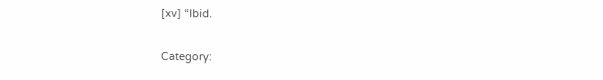[xv] “Ibid.

Category: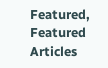Featured, Featured Articles